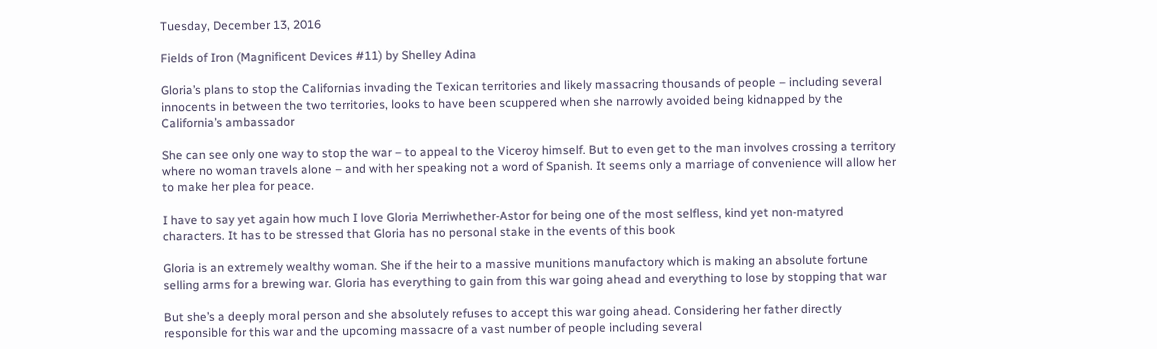Tuesday, December 13, 2016

Fields of Iron (Magnificent Devices #11) by Shelley Adina

Gloria’s plans to stop the Californias invading the Texican territories and likely massacring thousands of people – including several innocents in between the two territories, looks to have been scuppered when she narrowly avoided being kidnapped by the California’s ambassador

She can see only one way to stop the war – to appeal to the Viceroy himself. But to even get to the man involves crossing a territory where no woman travels alone – and with her speaking not a word of Spanish. It seems only a marriage of convenience will allow her to make her plea for peace.

I have to say yet again how much I love Gloria Merriwhether-Astor for being one of the most selfless, kind yet non-matyred characters. It has to be stressed that Gloria has no personal stake in the events of this book

Gloria is an extremely wealthy woman. She if the heir to a massive munitions manufactory which is making an absolute fortune selling arms for a brewing war. Gloria has everything to gain from this war going ahead and everything to lose by stopping that war

But she’s a deeply moral person and she absolutely refuses to accept this war going ahead. Considering her father directly responsible for this war and the upcoming massacre of a vast number of people including several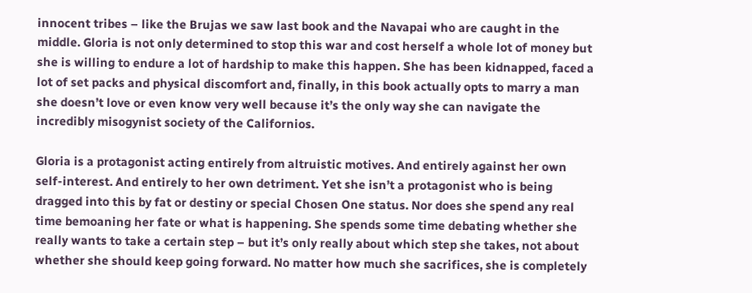innocent tribes – like the Brujas we saw last book and the Navapai who are caught in the middle. Gloria is not only determined to stop this war and cost herself a whole lot of money but she is willing to endure a lot of hardship to make this happen. She has been kidnapped, faced a lot of set packs and physical discomfort and, finally, in this book actually opts to marry a man she doesn’t love or even know very well because it’s the only way she can navigate the incredibly misogynist society of the Californios.

Gloria is a protagonist acting entirely from altruistic motives. And entirely against her own self-interest. And entirely to her own detriment. Yet she isn’t a protagonist who is being dragged into this by fat or destiny or special Chosen One status. Nor does she spend any real time bemoaning her fate or what is happening. She spends some time debating whether she really wants to take a certain step – but it’s only really about which step she takes, not about whether she should keep going forward. No matter how much she sacrifices, she is completely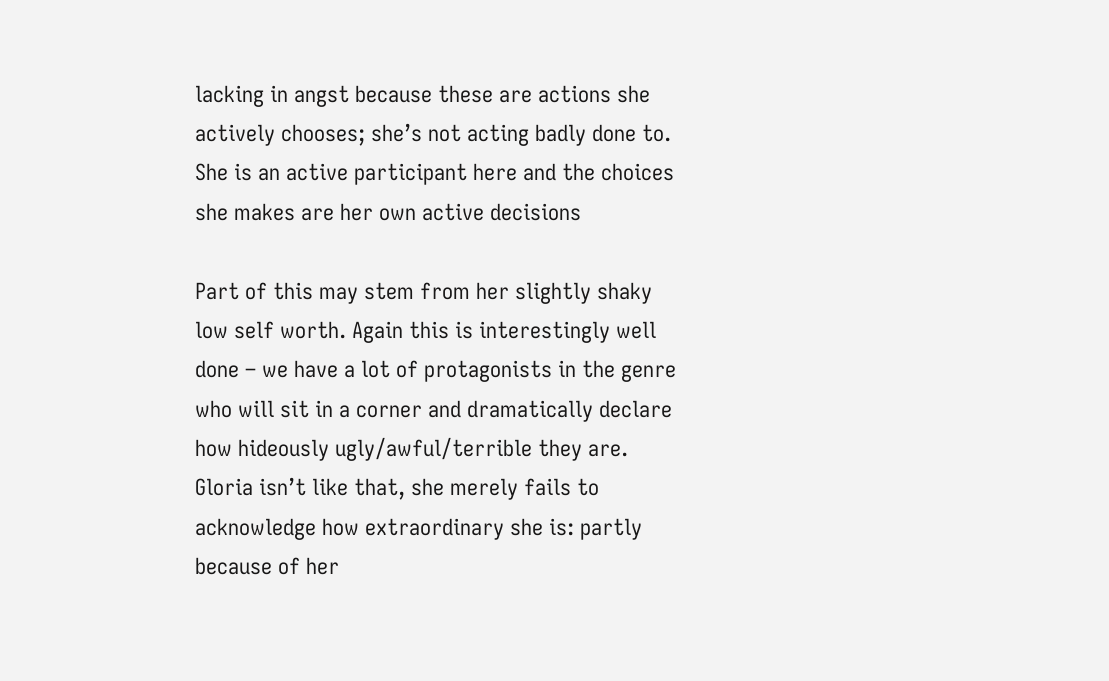lacking in angst because these are actions she actively chooses; she’s not acting badly done to. She is an active participant here and the choices she makes are her own active decisions

Part of this may stem from her slightly shaky low self worth. Again this is interestingly well done – we have a lot of protagonists in the genre who will sit in a corner and dramatically declare how hideously ugly/awful/terrible they are. Gloria isn’t like that, she merely fails to acknowledge how extraordinary she is: partly because of her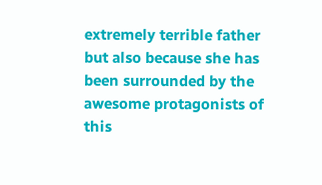extremely terrible father but also because she has been surrounded by the awesome protagonists of this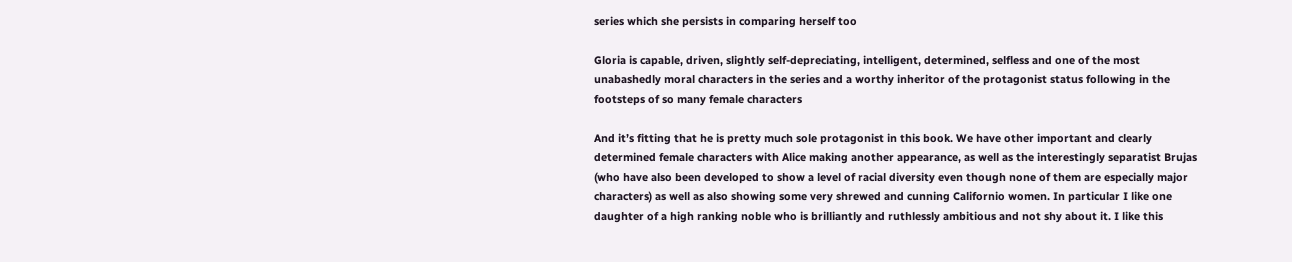series which she persists in comparing herself too

Gloria is capable, driven, slightly self-depreciating, intelligent, determined, selfless and one of the most unabashedly moral characters in the series and a worthy inheritor of the protagonist status following in the footsteps of so many female characters

And it’s fitting that he is pretty much sole protagonist in this book. We have other important and clearly determined female characters with Alice making another appearance, as well as the interestingly separatist Brujas (who have also been developed to show a level of racial diversity even though none of them are especially major characters) as well as also showing some very shrewed and cunning Californio women. In particular I like one daughter of a high ranking noble who is brilliantly and ruthlessly ambitious and not shy about it. I like this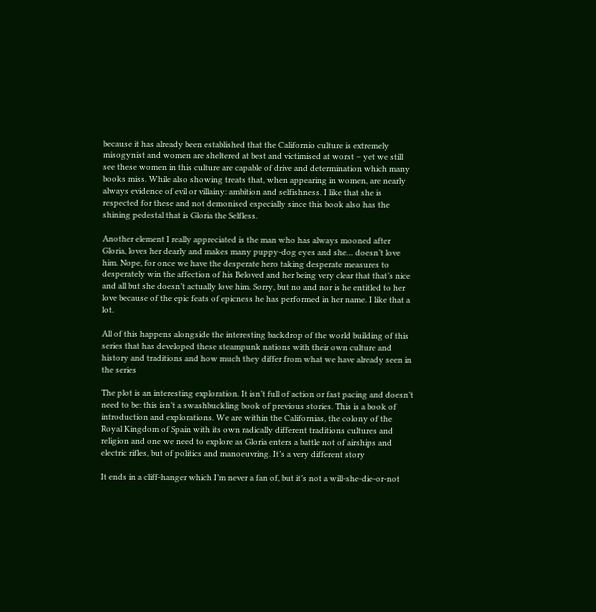because it has already been established that the Californio culture is extremely misogynist and women are sheltered at best and victimised at worst – yet we still see these women in this culture are capable of drive and determination which many books miss. While also showing treats that, when appearing in women, are nearly always evidence of evil or villainy: ambition and selfishness. I like that she is respected for these and not demonised especially since this book also has the shining pedestal that is Gloria the Selfless.

Another element I really appreciated is the man who has always mooned after Gloria, loves her dearly and makes many puppy-dog eyes and she… doesn’t love him. Nope, for once we have the desperate hero taking desperate measures to desperately win the affection of his Beloved and her being very clear that that’s nice and all but she doesn’t actually love him. Sorry, but no and nor is he entitled to her love because of the epic feats of epicness he has performed in her name. I like that a lot.

All of this happens alongside the interesting backdrop of the world building of this series that has developed these steampunk nations with their own culture and history and traditions and how much they differ from what we have already seen in the series

The plot is an interesting exploration. It isn’t full of action or fast pacing and doesn’t need to be: this isn’t a swashbuckling book of previous stories. This is a book of introduction and explorations. We are within the Californias, the colony of the Royal Kingdom of Spain with its own radically different traditions cultures and religion and one we need to explore as Gloria enters a battle not of airships and electric rifles, but of politics and manoeuvring. It’s a very different story

It ends in a cliff-hanger which I’m never a fan of, but it’s not a will-she-die-or-not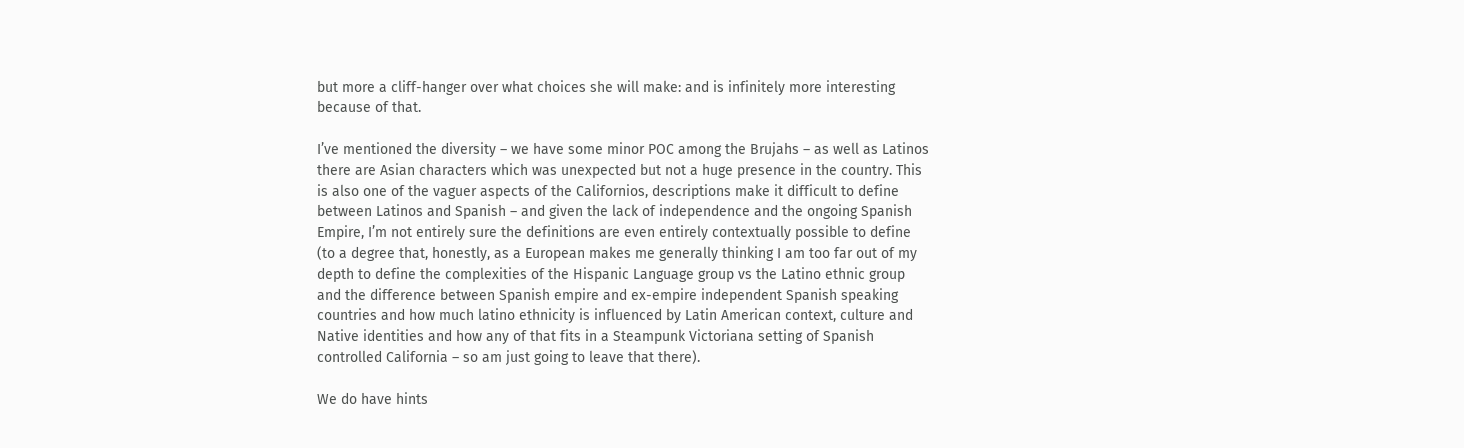but more a cliff-hanger over what choices she will make: and is infinitely more interesting because of that.

I’ve mentioned the diversity – we have some minor POC among the Brujahs – as well as Latinos there are Asian characters which was unexpected but not a huge presence in the country. This is also one of the vaguer aspects of the Californios, descriptions make it difficult to define between Latinos and Spanish – and given the lack of independence and the ongoing Spanish Empire, I’m not entirely sure the definitions are even entirely contextually possible to define (to a degree that, honestly, as a European makes me generally thinking I am too far out of my depth to define the complexities of the Hispanic Language group vs the Latino ethnic group and the difference between Spanish empire and ex-empire independent Spanish speaking countries and how much latino ethnicity is influenced by Latin American context, culture and Native identities and how any of that fits in a Steampunk Victoriana setting of Spanish controlled California – so am just going to leave that there).

We do have hints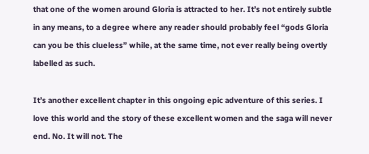that one of the women around Gloria is attracted to her. It’s not entirely subtle in any means, to a degree where any reader should probably feel “gods Gloria can you be this clueless” while, at the same time, not ever really being overtly labelled as such.

It’s another excellent chapter in this ongoing epic adventure of this series. I love this world and the story of these excellent women and the saga will never end. No. It will not. The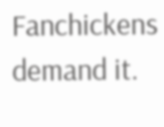Fanchickens demand it.